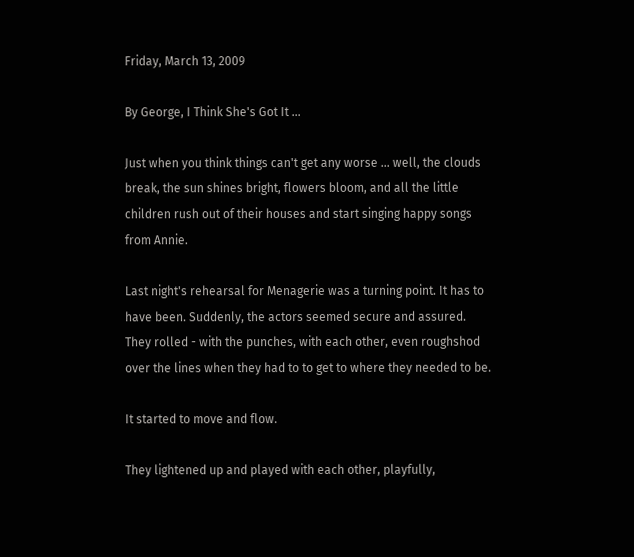Friday, March 13, 2009

By George, I Think She's Got It ...

Just when you think things can't get any worse ... well, the clouds break, the sun shines bright, flowers bloom, and all the little children rush out of their houses and start singing happy songs from Annie.

Last night's rehearsal for Menagerie was a turning point. It has to have been. Suddenly, the actors seemed secure and assured. They rolled - with the punches, with each other, even roughshod over the lines when they had to to get to where they needed to be.

It started to move and flow.

They lightened up and played with each other, playfully,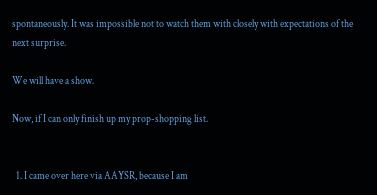spontaneously. It was impossible not to watch them with closely with expectations of the next surprise.

We will have a show.

Now, if I can only finish up my prop-shopping list.


  1. I came over here via AAYSR, because I am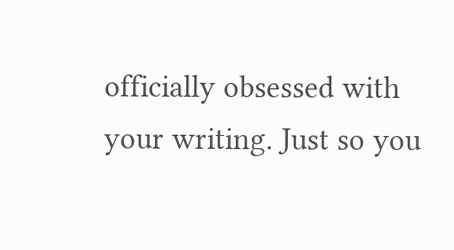officially obsessed with your writing. Just so you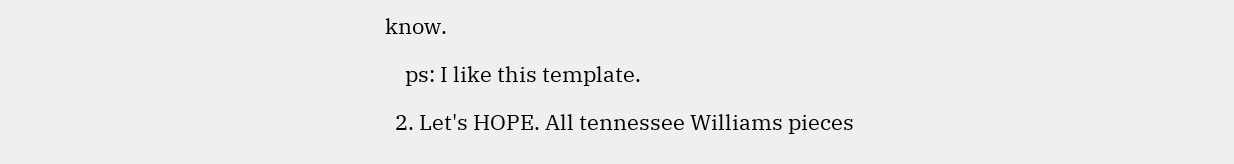know.

    ps: I like this template.

  2. Let's HOPE. All tennessee Williams pieces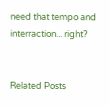need that tempo and interraction... right?


Related Posts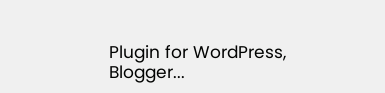Plugin for WordPress, Blogger...